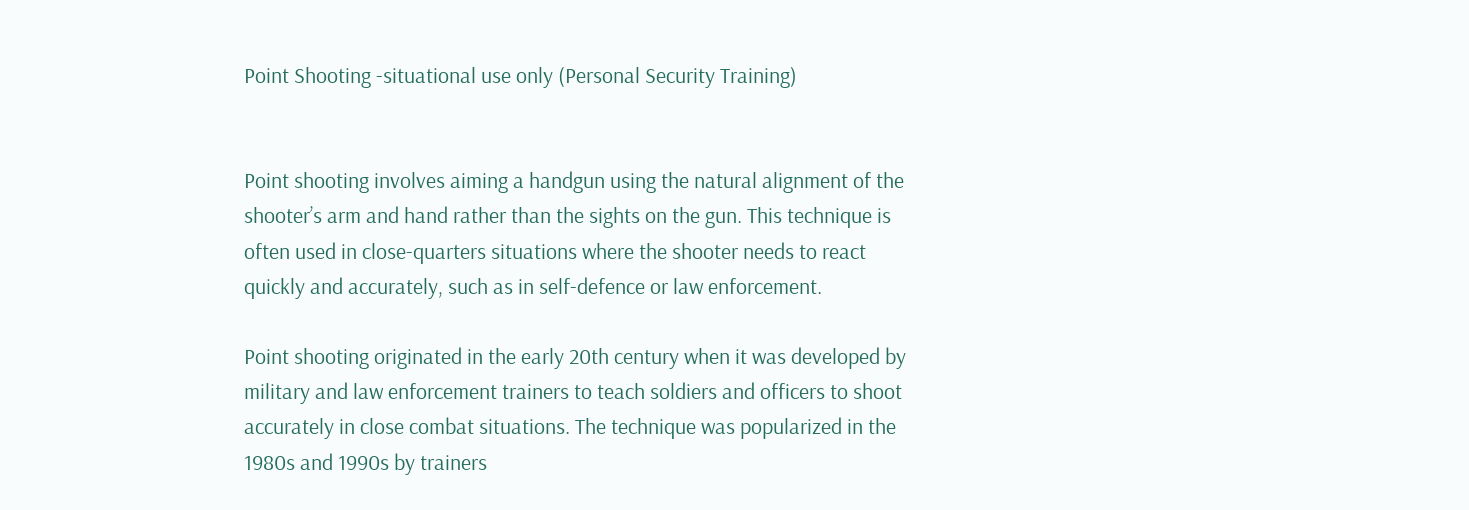Point Shooting -situational use only (Personal Security Training)


Point shooting involves aiming a handgun using the natural alignment of the shooter’s arm and hand rather than the sights on the gun. This technique is often used in close-quarters situations where the shooter needs to react quickly and accurately, such as in self-defence or law enforcement.

Point shooting originated in the early 20th century when it was developed by military and law enforcement trainers to teach soldiers and officers to shoot accurately in close combat situations. The technique was popularized in the 1980s and 1990s by trainers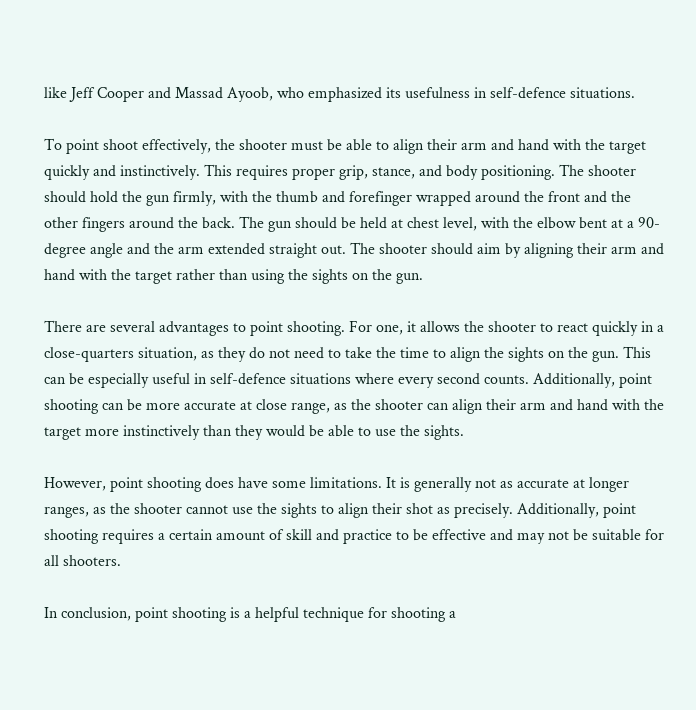like Jeff Cooper and Massad Ayoob, who emphasized its usefulness in self-defence situations.

To point shoot effectively, the shooter must be able to align their arm and hand with the target quickly and instinctively. This requires proper grip, stance, and body positioning. The shooter should hold the gun firmly, with the thumb and forefinger wrapped around the front and the other fingers around the back. The gun should be held at chest level, with the elbow bent at a 90-degree angle and the arm extended straight out. The shooter should aim by aligning their arm and hand with the target rather than using the sights on the gun.

There are several advantages to point shooting. For one, it allows the shooter to react quickly in a close-quarters situation, as they do not need to take the time to align the sights on the gun. This can be especially useful in self-defence situations where every second counts. Additionally, point shooting can be more accurate at close range, as the shooter can align their arm and hand with the target more instinctively than they would be able to use the sights.

However, point shooting does have some limitations. It is generally not as accurate at longer ranges, as the shooter cannot use the sights to align their shot as precisely. Additionally, point shooting requires a certain amount of skill and practice to be effective and may not be suitable for all shooters.

In conclusion, point shooting is a helpful technique for shooting a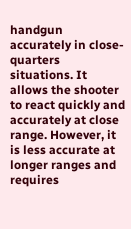handgun accurately in close-quarters situations. It allows the shooter to react quickly and accurately at close range. However, it is less accurate at longer ranges and requires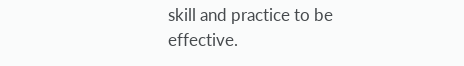skill and practice to be effective.